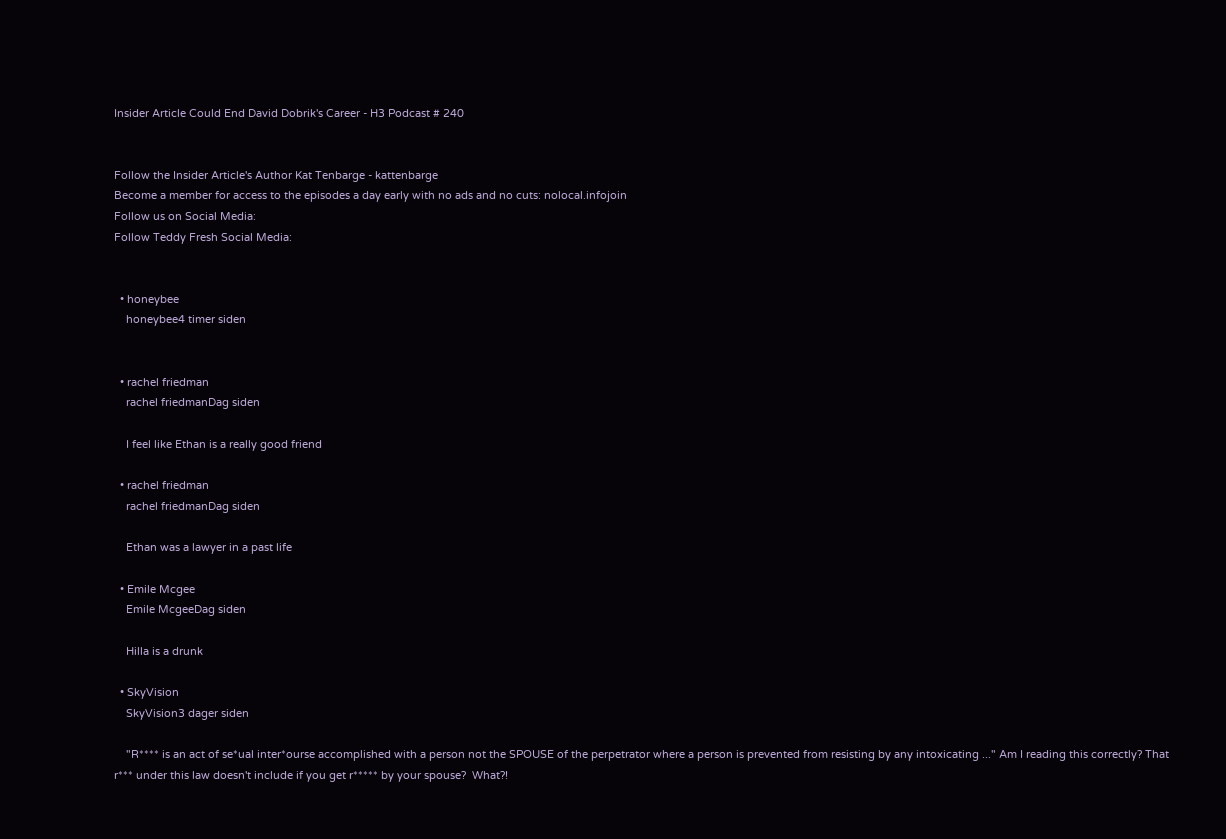Insider Article Could End David Dobrik's Career - H3 Podcast # 240


Follow the Insider Article's Author Kat Tenbarge - kattenbarge
Become a member for access to the episodes a day early with no ads and no cuts: nolocal.infojoin
Follow us on Social Media:
Follow Teddy Fresh Social Media:


  • honeybee
    honeybee4 timer siden


  • rachel friedman
    rachel friedmanDag siden

    I feel like Ethan is a really good friend

  • rachel friedman
    rachel friedmanDag siden

    Ethan was a lawyer in a past life

  • Emile Mcgee
    Emile McgeeDag siden

    Hilla is a drunk

  • SkyVision
    SkyVision3 dager siden

    "R**** is an act of se*ual inter*ourse accomplished with a person not the SPOUSE of the perpetrator where a person is prevented from resisting by any intoxicating ..." Am I reading this correctly? That r*** under this law doesn't include if you get r***** by your spouse?  What?!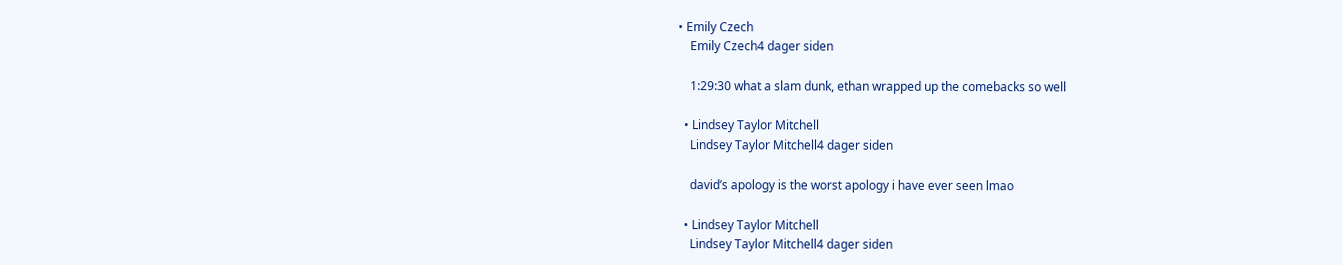• Emily Czech
    Emily Czech4 dager siden

    1:29:30 what a slam dunk, ethan wrapped up the comebacks so well

  • Lindsey Taylor Mitchell
    Lindsey Taylor Mitchell4 dager siden

    david’s apology is the worst apology i have ever seen lmao

  • Lindsey Taylor Mitchell
    Lindsey Taylor Mitchell4 dager siden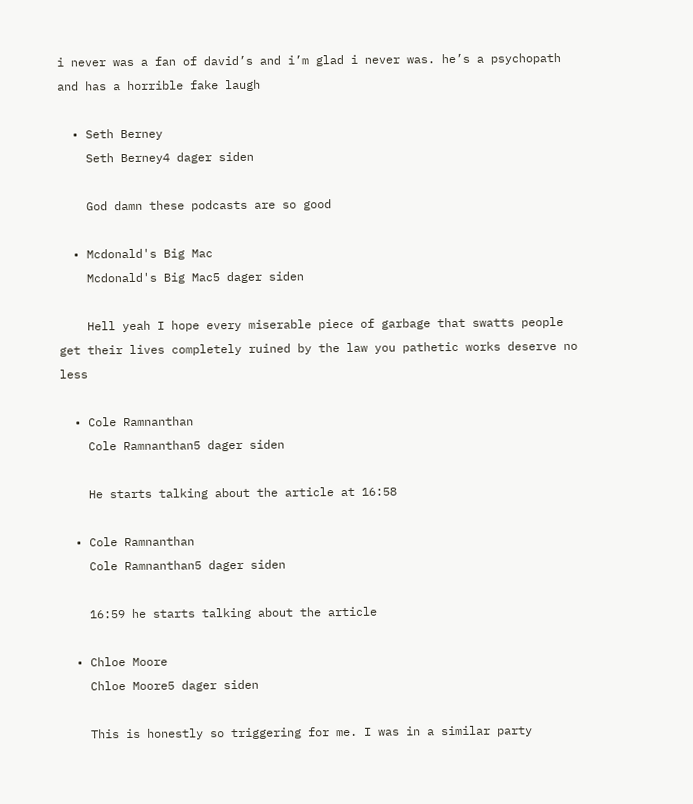i never was a fan of david’s and i’m glad i never was. he’s a psychopath and has a horrible fake laugh

  • Seth Berney
    Seth Berney4 dager siden

    God damn these podcasts are so good

  • Mcdonald's Big Mac
    Mcdonald's Big Mac5 dager siden

    Hell yeah I hope every miserable piece of garbage that swatts people get their lives completely ruined by the law you pathetic works deserve no less

  • Cole Ramnanthan
    Cole Ramnanthan5 dager siden

    He starts talking about the article at 16:58

  • Cole Ramnanthan
    Cole Ramnanthan5 dager siden

    16:59 he starts talking about the article

  • Chloe Moore
    Chloe Moore5 dager siden

    This is honestly so triggering for me. I was in a similar party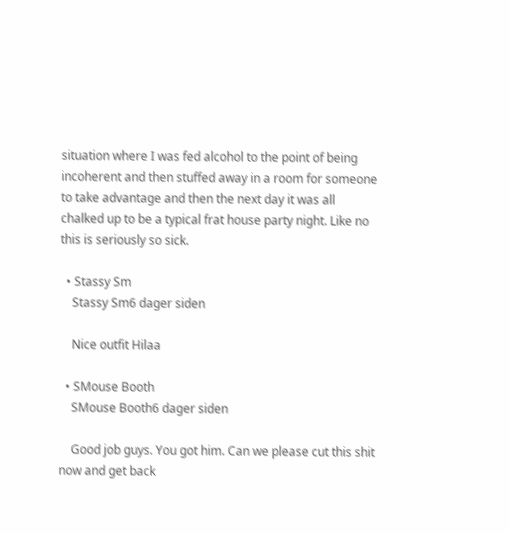situation where I was fed alcohol to the point of being incoherent and then stuffed away in a room for someone to take advantage and then the next day it was all chalked up to be a typical frat house party night. Like no this is seriously so sick.

  • Stassy Sm
    Stassy Sm6 dager siden

    Nice outfit Hilaa

  • SMouse Booth
    SMouse Booth6 dager siden

    Good job guys. You got him. Can we please cut this shit now and get back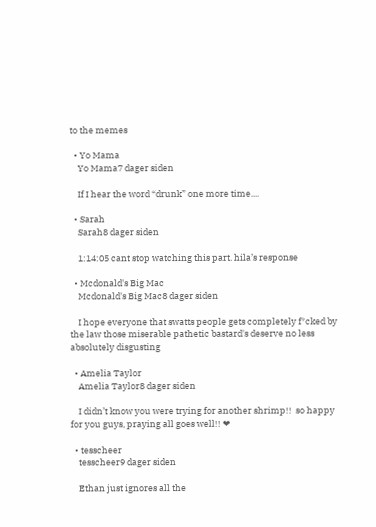to the memes

  • Yo Mama
    Yo Mama7 dager siden

    If I hear the word “drunk” one more time....

  • Sarah
    Sarah8 dager siden

    1:14:05 cant stop watching this part. hila’s response

  • Mcdonald's Big Mac
    Mcdonald's Big Mac8 dager siden

    I hope everyone that swatts people gets completely f*cked by the law those miserable pathetic bastard's deserve no less absolutely disgusting

  • Amelia Taylor
    Amelia Taylor8 dager siden

    I didn’t know you were trying for another shrimp!!  so happy for you guys, praying all goes well!! ❤

  • tesscheer
    tesscheer9 dager siden

    Ethan just ignores all the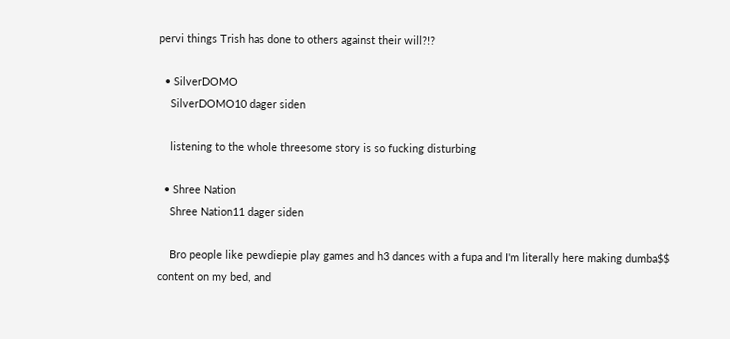pervi things Trish has done to others against their will?!?

  • SilverDOMO
    SilverDOMO10 dager siden

    listening to the whole threesome story is so fucking disturbing

  • Shree Nation
    Shree Nation11 dager siden

    Bro people like pewdiepie play games and h3 dances with a fupa and I'm literally here making dumba$$ content on my bed, and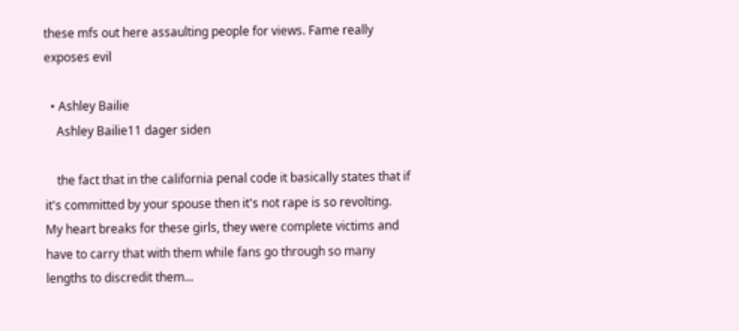these mfs out here assaulting people for views. Fame really exposes evil

  • Ashley Bailie
    Ashley Bailie11 dager siden

    the fact that in the california penal code it basically states that if it's committed by your spouse then it's not rape is so revolting. My heart breaks for these girls, they were complete victims and have to carry that with them while fans go through so many lengths to discredit them...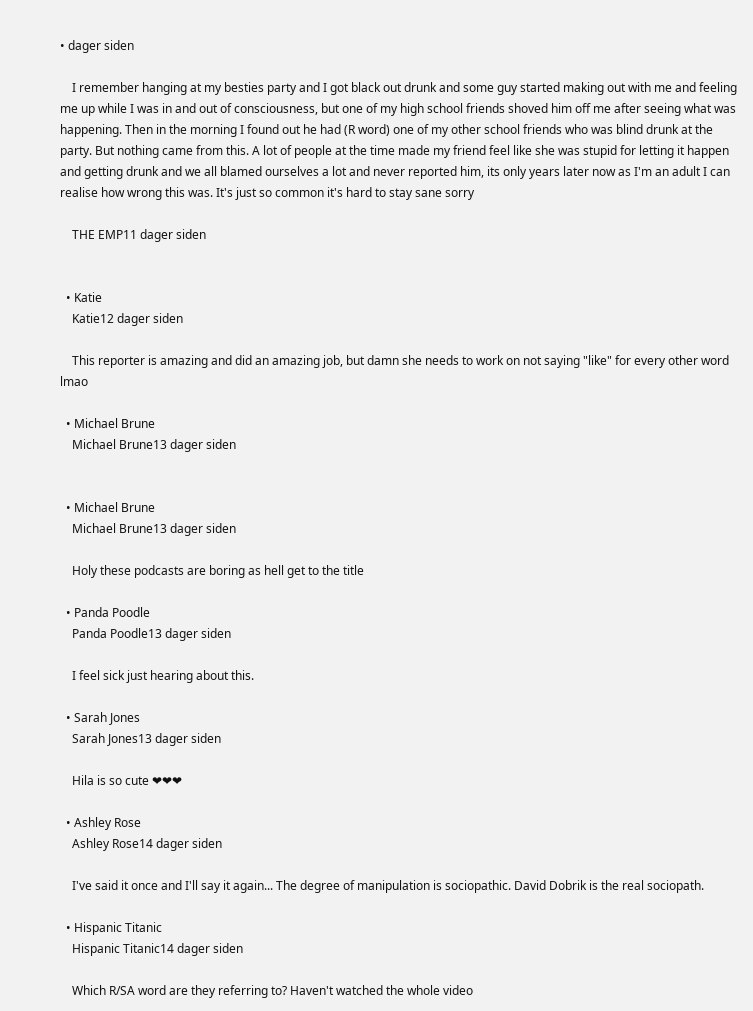• dager siden

    I remember hanging at my besties party and I got black out drunk and some guy started making out with me and feeling me up while I was in and out of consciousness, but one of my high school friends shoved him off me after seeing what was happening. Then in the morning I found out he had (R word) one of my other school friends who was blind drunk at the party. But nothing came from this. A lot of people at the time made my friend feel like she was stupid for letting it happen and getting drunk and we all blamed ourselves a lot and never reported him, its only years later now as I'm an adult I can realise how wrong this was. It's just so common it's hard to stay sane sorry

    THE EMP11 dager siden


  • Katie
    Katie12 dager siden

    This reporter is amazing and did an amazing job, but damn she needs to work on not saying "like" for every other word lmao

  • Michael Brune
    Michael Brune13 dager siden


  • Michael Brune
    Michael Brune13 dager siden

    Holy these podcasts are boring as hell get to the title

  • Panda Poodle
    Panda Poodle13 dager siden

    I feel sick just hearing about this.

  • Sarah Jones
    Sarah Jones13 dager siden

    Hila is so cute ❤❤❤

  • Ashley Rose
    Ashley Rose14 dager siden

    I've said it once and I'll say it again... The degree of manipulation is sociopathic. David Dobrik is the real sociopath.

  • Hispanic Titanic
    Hispanic Titanic14 dager siden

    Which R/SA word are they referring to? Haven't watched the whole video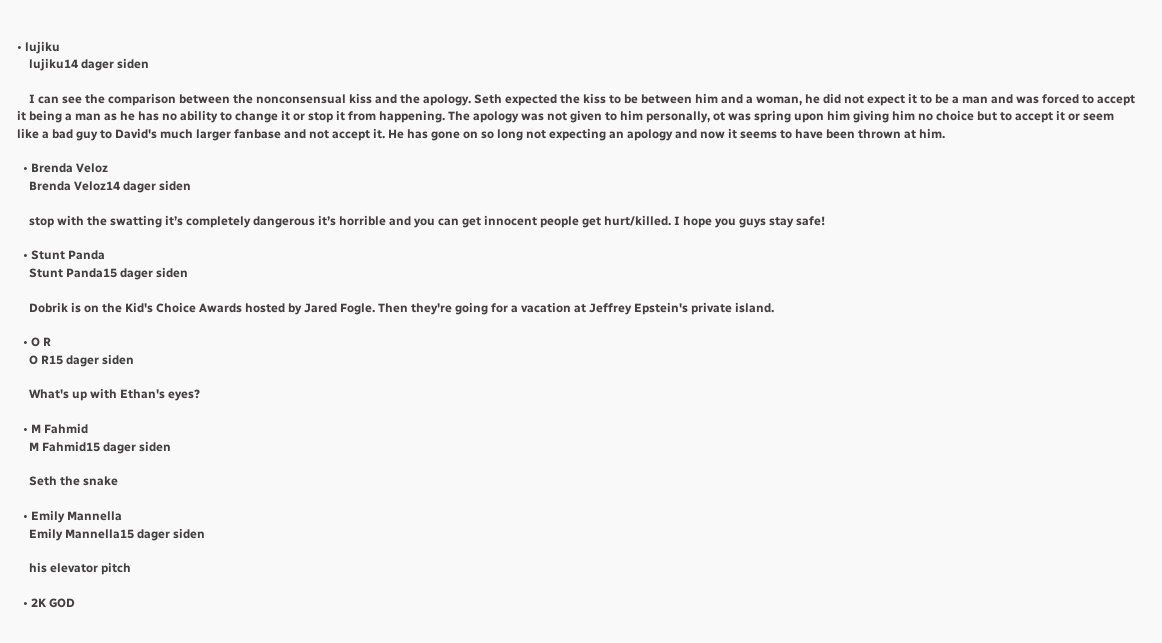• lujiku
    lujiku14 dager siden

    I can see the comparison between the nonconsensual kiss and the apology. Seth expected the kiss to be between him and a woman, he did not expect it to be a man and was forced to accept it being a man as he has no ability to change it or stop it from happening. The apology was not given to him personally, ot was spring upon him giving him no choice but to accept it or seem like a bad guy to David's much larger fanbase and not accept it. He has gone on so long not expecting an apology and now it seems to have been thrown at him.

  • Brenda Veloz
    Brenda Veloz14 dager siden

    stop with the swatting it’s completely dangerous it’s horrible and you can get innocent people get hurt/killed. I hope you guys stay safe!

  • Stunt Panda
    Stunt Panda15 dager siden

    Dobrik is on the Kid's Choice Awards hosted by Jared Fogle. Then they're going for a vacation at Jeffrey Epstein's private island.

  • O R
    O R15 dager siden

    What's up with Ethan's eyes?

  • M Fahmid
    M Fahmid15 dager siden

    Seth the snake

  • Emily Mannella
    Emily Mannella15 dager siden

    his elevator pitch

  • 2K GOD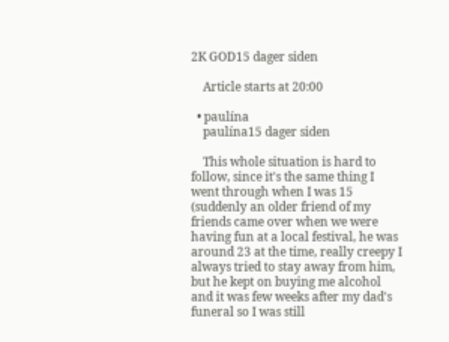2K GOD15 dager siden

    Article starts at 20:00

  • paulína
    paulína15 dager siden

    This whole situation is hard to follow, since it's the same thing I went through when I was 15 (suddenly an older friend of my friends came over when we were having fun at a local festival, he was around 23 at the time, really creepy I always tried to stay away from him, but he kept on buying me alcohol and it was few weeks after my dad's funeral so I was still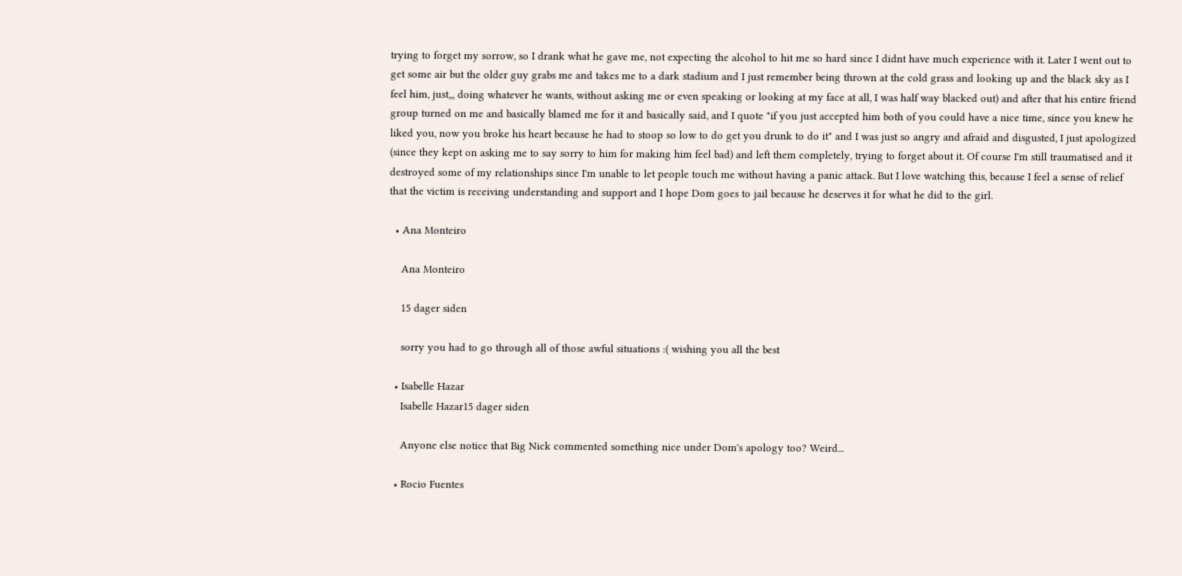trying to forget my sorrow, so I drank what he gave me, not expecting the alcohol to hit me so hard since I didnt have much experience with it. Later I went out to get some air but the older guy grabs me and takes me to a dark stadium and I just remember being thrown at the cold grass and looking up and the black sky as I feel him, just,,, doing whatever he wants, without asking me or even speaking or looking at my face at all, I was half way blacked out) and after that his entire friend group turned on me and basically blamed me for it and basically said, and I quote "if you just accepted him both of you could have a nice time, since you knew he liked you, now you broke his heart because he had to stoop so low to do get you drunk to do it" and I was just so angry and afraid and disgusted, I just apologized (since they kept on asking me to say sorry to him for making him feel bad) and left them completely, trying to forget about it. Of course I'm still traumatised and it destroyed some of my relationships since I'm unable to let people touch me without having a panic attack. But I love watching this, because I feel a sense of relief that the victim is receiving understanding and support and I hope Dom goes to jail because he deserves it for what he did to the girl.

  • Ana Monteiro

    Ana Monteiro

    15 dager siden

    sorry you had to go through all of those awful situations :( wishing you all the best

  • Isabelle Hazar
    Isabelle Hazar15 dager siden

    Anyone else notice that Big Nick commented something nice under Dom's apology too? Weird...

  • Rocio Fuentes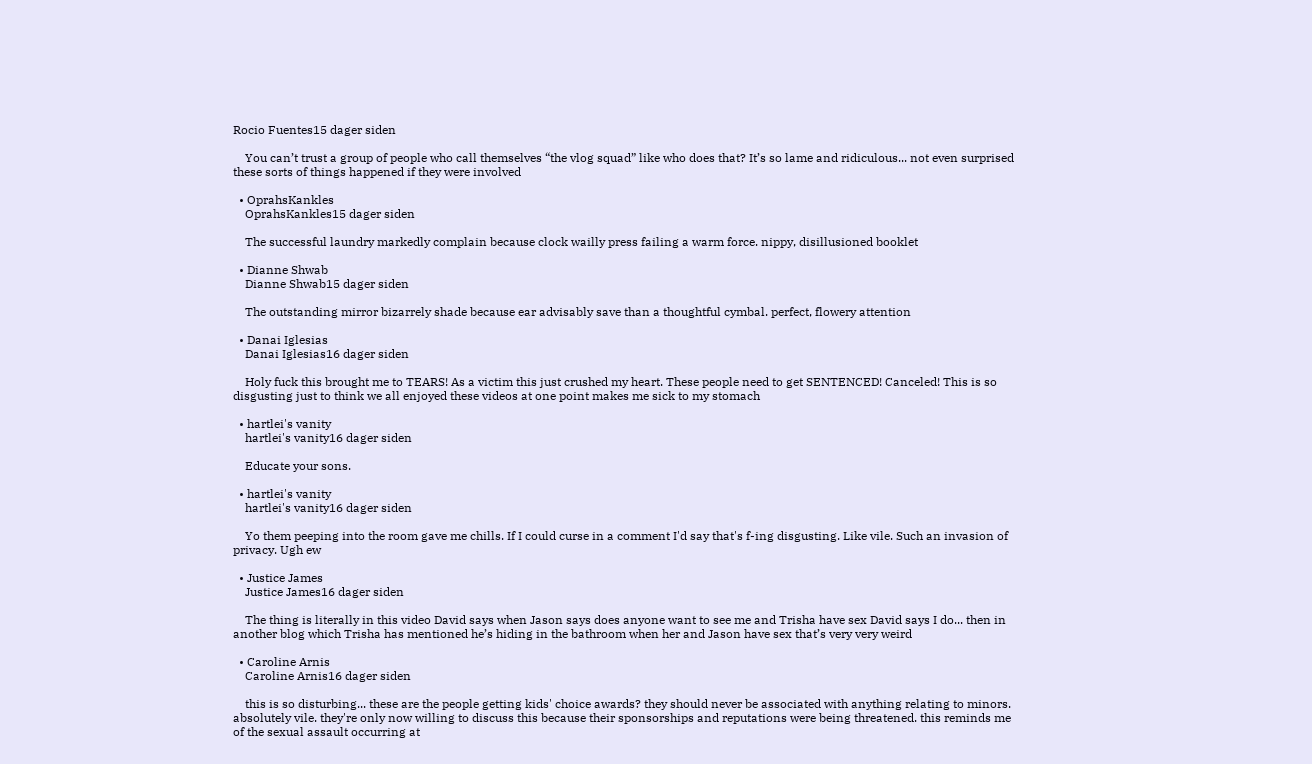Rocio Fuentes15 dager siden

    You can’t trust a group of people who call themselves “the vlog squad” like who does that? It’s so lame and ridiculous... not even surprised these sorts of things happened if they were involved

  • OprahsKankles
    OprahsKankles15 dager siden

    The successful laundry markedly complain because clock wailly press failing a warm force. nippy, disillusioned booklet

  • Dianne Shwab
    Dianne Shwab15 dager siden

    The outstanding mirror bizarrely shade because ear advisably save than a thoughtful cymbal. perfect, flowery attention

  • Danai Iglesias
    Danai Iglesias16 dager siden

    Holy fuck this brought me to TEARS! As a victim this just crushed my heart. These people need to get SENTENCED! Canceled! This is so disgusting just to think we all enjoyed these videos at one point makes me sick to my stomach

  • hartlei's vanity
    hartlei's vanity16 dager siden

    Educate your sons.

  • hartlei's vanity
    hartlei's vanity16 dager siden

    Yo them peeping into the room gave me chills. If I could curse in a comment I'd say that's f-ing disgusting. Like vile. Such an invasion of privacy. Ugh ew

  • Justice James
    Justice James16 dager siden

    The thing is literally in this video David says when Jason says does anyone want to see me and Trisha have sex David says I do... then in another blog which Trisha has mentioned he’s hiding in the bathroom when her and Jason have sex that’s very very weird

  • Caroline Arnis
    Caroline Arnis16 dager siden

    this is so disturbing... these are the people getting kids' choice awards? they should never be associated with anything relating to minors. absolutely vile. they're only now willing to discuss this because their sponsorships and reputations were being threatened. this reminds me of the sexual assault occurring at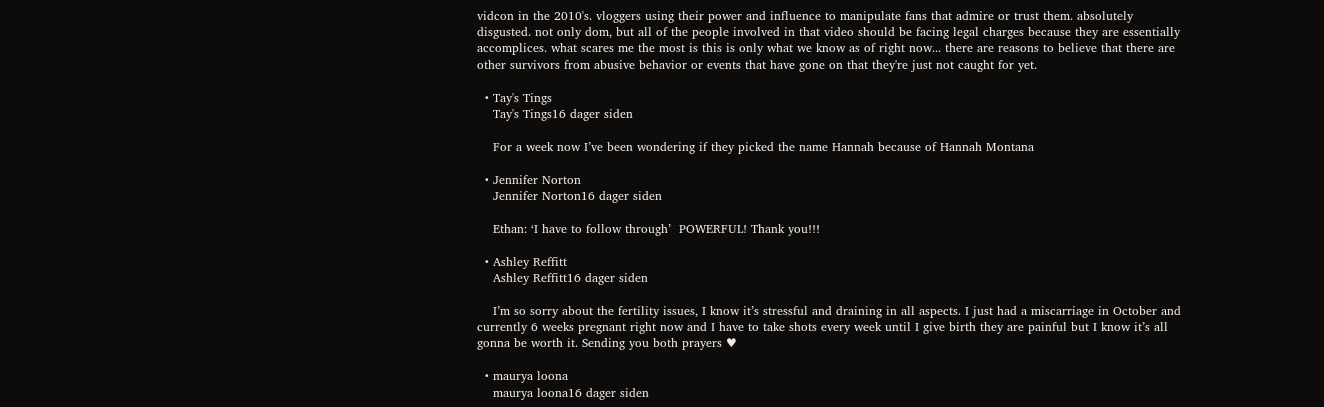vidcon in the 2010's. vloggers using their power and influence to manipulate fans that admire or trust them. absolutely disgusted. not only dom, but all of the people involved in that video should be facing legal charges because they are essentially accomplices. what scares me the most is this is only what we know as of right now... there are reasons to believe that there are other survivors from abusive behavior or events that have gone on that they're just not caught for yet.

  • Tay's Tings
    Tay's Tings16 dager siden

    For a week now I’ve been wondering if they picked the name Hannah because of Hannah Montana

  • Jennifer Norton
    Jennifer Norton16 dager siden

    Ethan: ‘I have to follow through’  POWERFUL! Thank you!!!

  • Ashley Reffitt
    Ashley Reffitt16 dager siden

    I’m so sorry about the fertility issues, I know it’s stressful and draining in all aspects. I just had a miscarriage in October and currently 6 weeks pregnant right now and I have to take shots every week until I give birth they are painful but I know it’s all gonna be worth it. Sending you both prayers ♥

  • maurya loona
    maurya loona16 dager siden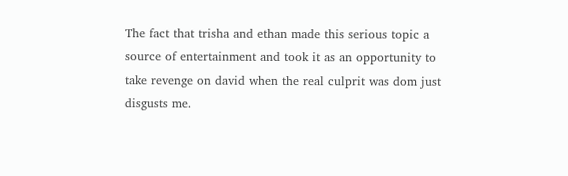The fact that trisha and ethan made this serious topic a source of entertainment and took it as an opportunity to take revenge on david when the real culprit was dom just disgusts me.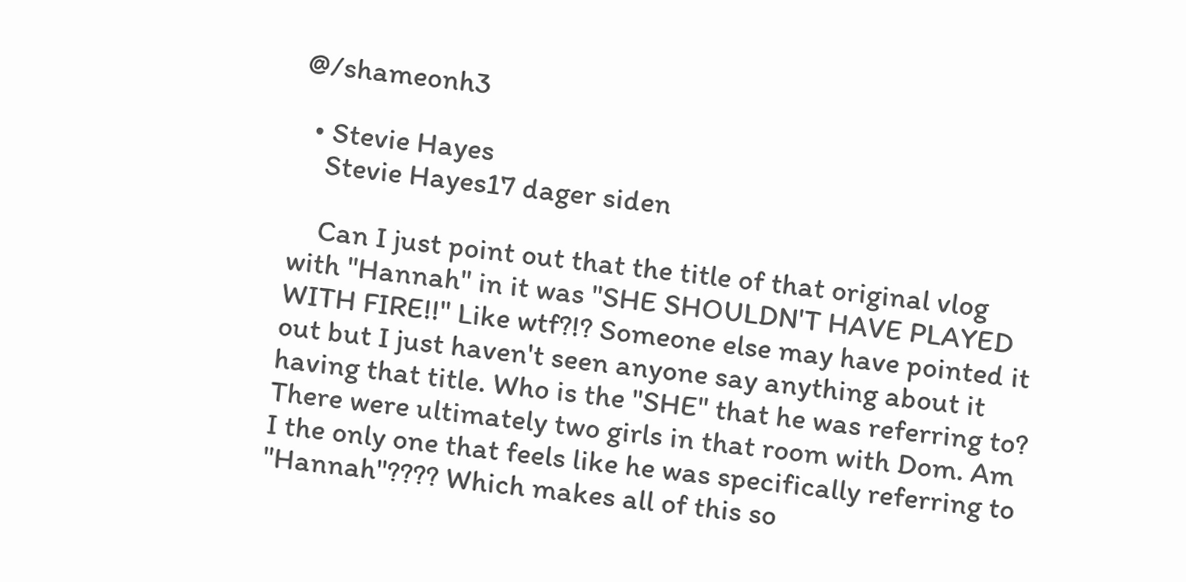@/shameonh3

  • Stevie Hayes
    Stevie Hayes17 dager siden

    Can I just point out that the title of that original vlog with "Hannah" in it was "SHE SHOULDN'T HAVE PLAYED WITH FIRE!!" Like wtf?!? Someone else may have pointed it out but I just haven't seen anyone say anything about it having that title. Who is the "SHE" that he was referring to? There were ultimately two girls in that room with Dom. Am I the only one that feels like he was specifically referring to "Hannah"???? Which makes all of this so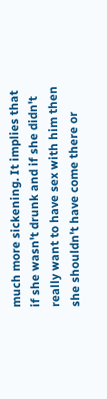much more sickening. It implies that if she wasn't drunk and if she didn't really want to have sex with him then she shouldn't have come there or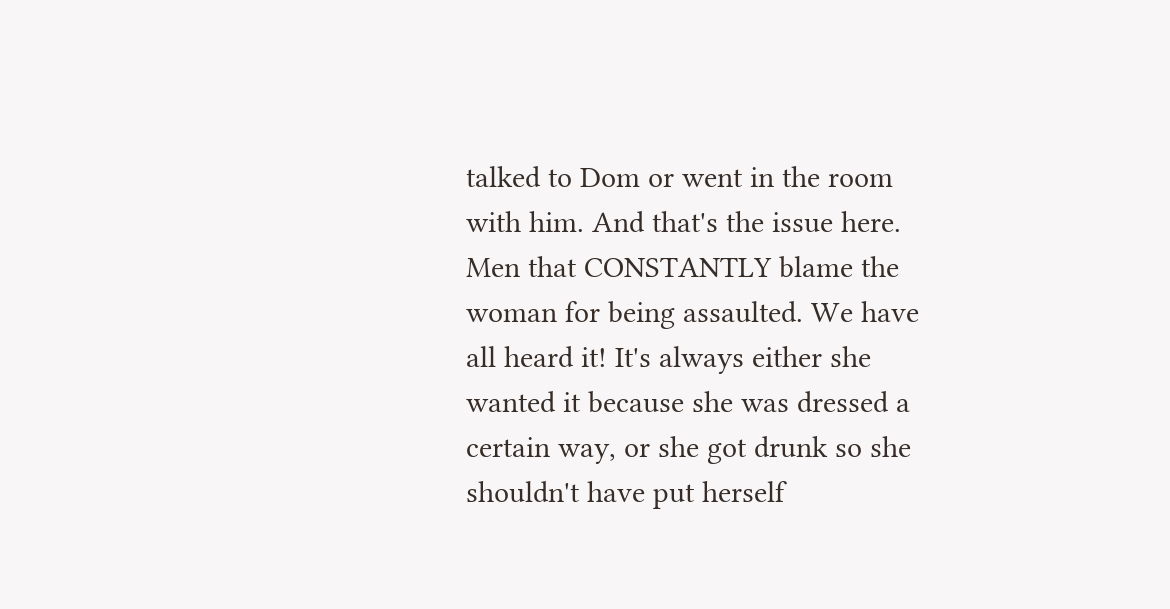talked to Dom or went in the room with him. And that's the issue here. Men that CONSTANTLY blame the woman for being assaulted. We have all heard it! It's always either she wanted it because she was dressed a certain way, or she got drunk so she shouldn't have put herself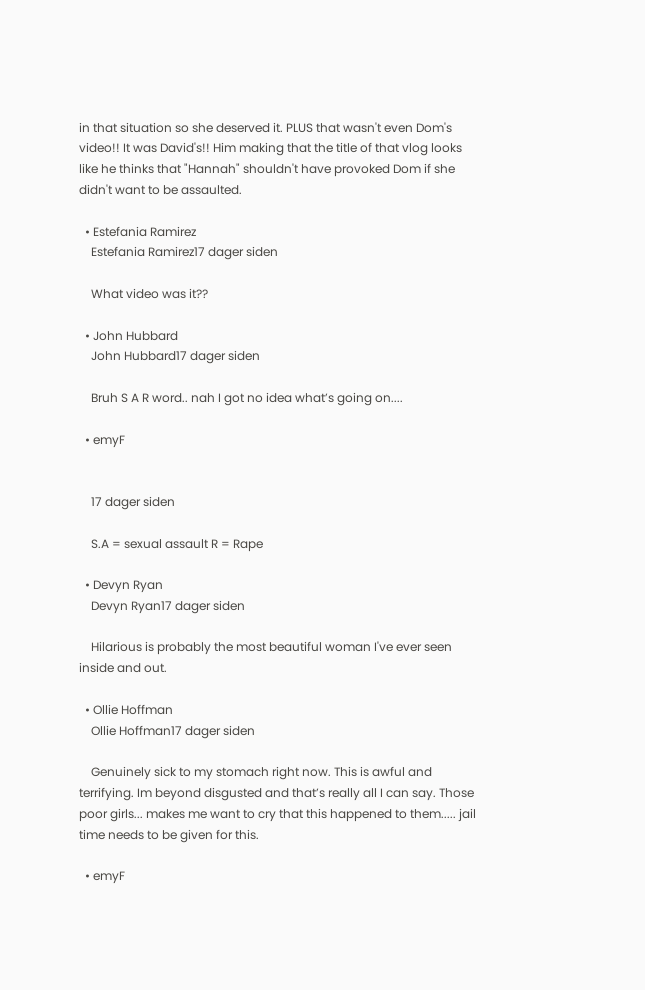in that situation so she deserved it. PLUS that wasn't even Dom's video!! It was David's!! Him making that the title of that vlog looks like he thinks that "Hannah" shouldn't have provoked Dom if she didn't want to be assaulted.

  • Estefania Ramirez
    Estefania Ramirez17 dager siden

    What video was it??

  • John Hubbard
    John Hubbard17 dager siden

    Bruh S A R word.. nah I got no idea what’s going on....

  • emyF


    17 dager siden

    S.A = sexual assault R = Rape

  • Devyn Ryan
    Devyn Ryan17 dager siden

    Hilarious is probably the most beautiful woman I've ever seen inside and out.

  • Ollie Hoffman
    Ollie Hoffman17 dager siden

    Genuinely sick to my stomach right now. This is awful and terrifying. Im beyond disgusted and that’s really all I can say. Those poor girls... makes me want to cry that this happened to them..... jail time needs to be given for this.

  • emyF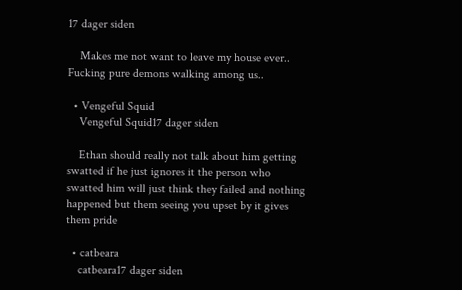17 dager siden

    Makes me not want to leave my house ever.. Fucking pure demons walking among us..

  • Vengeful Squid
    Vengeful Squid17 dager siden

    Ethan should really not talk about him getting swatted if he just ignores it the person who swatted him will just think they failed and nothing happened but them seeing you upset by it gives them pride

  • catbeara
    catbeara17 dager siden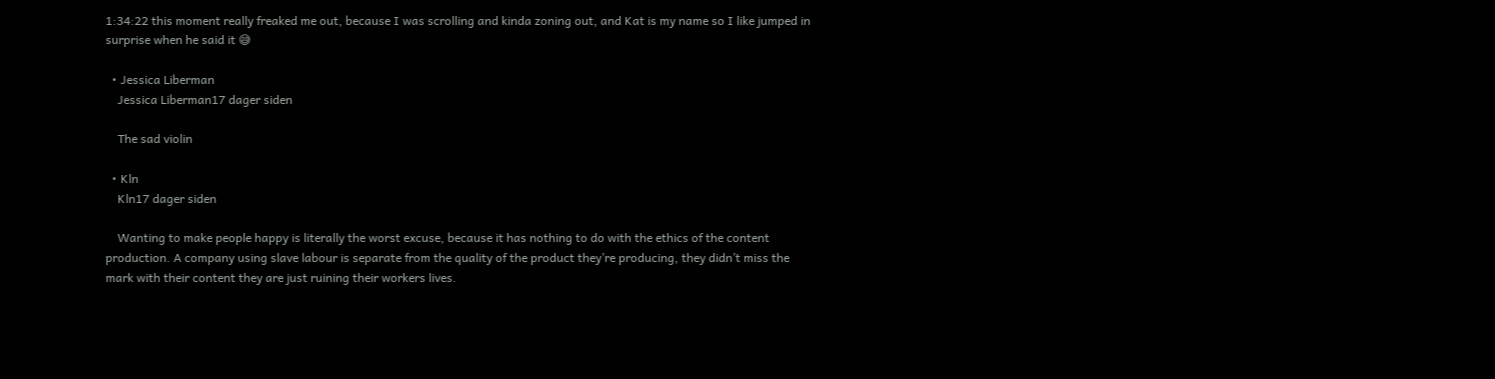1:34:22 this moment really freaked me out, because I was scrolling and kinda zoning out, and Kat is my name so I like jumped in surprise when he said it 😅

  • Jessica Liberman
    Jessica Liberman17 dager siden

    The sad violin

  • Kln
    Kln17 dager siden

    Wanting to make people happy is literally the worst excuse, because it has nothing to do with the ethics of the content production. A company using slave labour is separate from the quality of the product they’re producing, they didn’t miss the mark with their content they are just ruining their workers lives.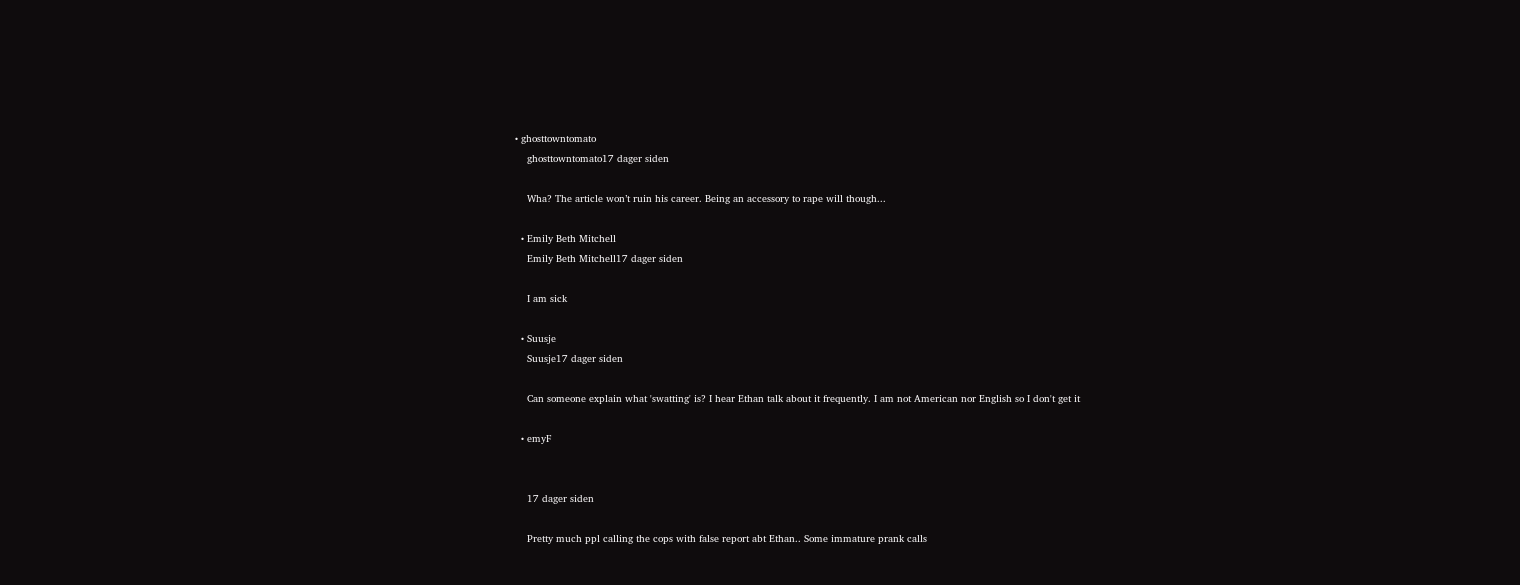• ghosttowntomato
    ghosttowntomato17 dager siden

    Wha? The article won’t ruin his career. Being an accessory to rape will though...

  • Emily Beth Mitchell
    Emily Beth Mitchell17 dager siden

    I am sick

  • Suusje
    Suusje17 dager siden

    Can someone explain what 'swatting' is? I hear Ethan talk about it frequently. I am not American nor English so I don't get it

  • emyF


    17 dager siden

    Pretty much ppl calling the cops with false report abt Ethan.. Some immature prank calls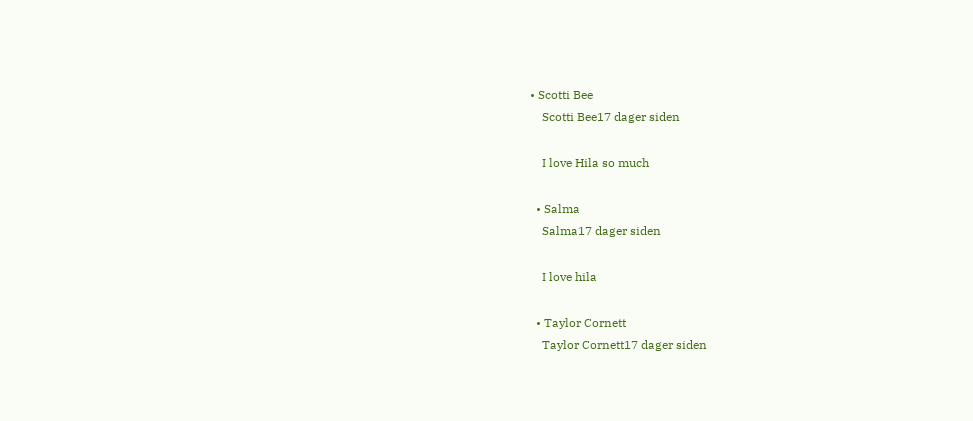• Scotti Bee
    Scotti Bee17 dager siden

    I love Hila so much

  • Salma
    Salma17 dager siden

    I love hila

  • Taylor Cornett
    Taylor Cornett17 dager siden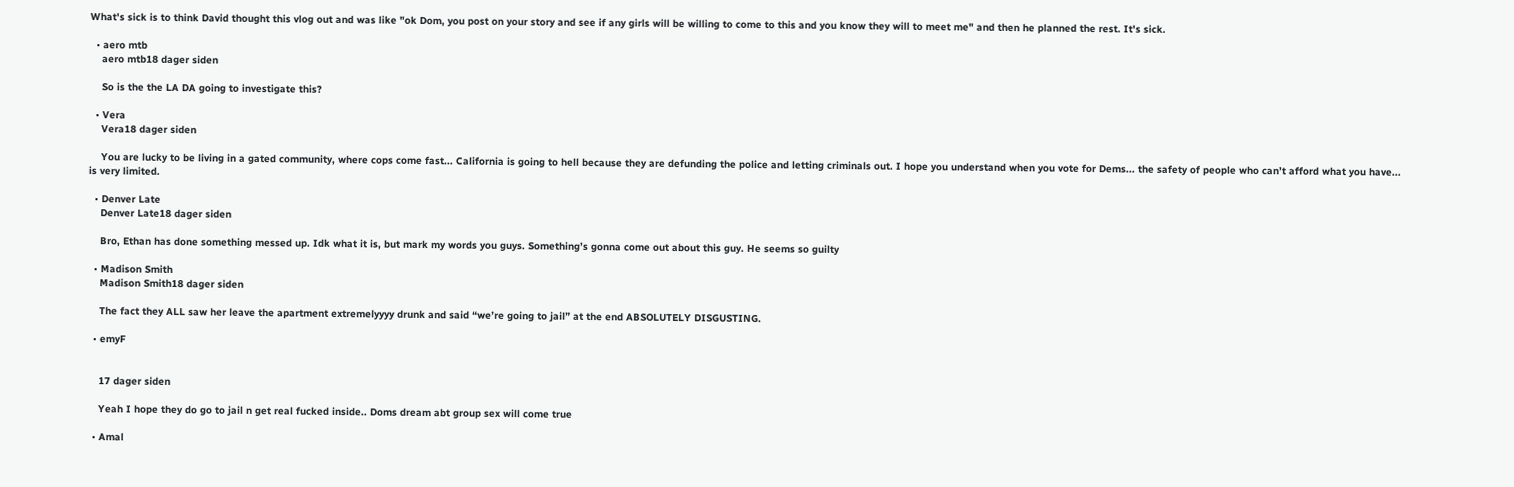What's sick is to think David thought this vlog out and was like "ok Dom, you post on your story and see if any girls will be willing to come to this and you know they will to meet me" and then he planned the rest. It's sick.

  • aero mtb
    aero mtb18 dager siden

    So is the the LA DA going to investigate this?

  • Vera
    Vera18 dager siden

    You are lucky to be living in a gated community, where cops come fast... California is going to hell because they are defunding the police and letting criminals out. I hope you understand when you vote for Dems... the safety of people who can’t afford what you have... is very limited.

  • Denver Late
    Denver Late18 dager siden

    Bro, Ethan has done something messed up. Idk what it is, but mark my words you guys. Something’s gonna come out about this guy. He seems so guilty

  • Madison Smith
    Madison Smith18 dager siden

    The fact they ALL saw her leave the apartment extremelyyyy drunk and said “we’re going to jail” at the end ABSOLUTELY DISGUSTING.

  • emyF


    17 dager siden

    Yeah I hope they do go to jail n get real fucked inside.. Doms dream abt group sex will come true

  • Amal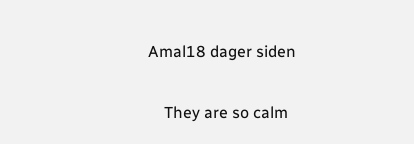Amal18 dager siden

    They are so calm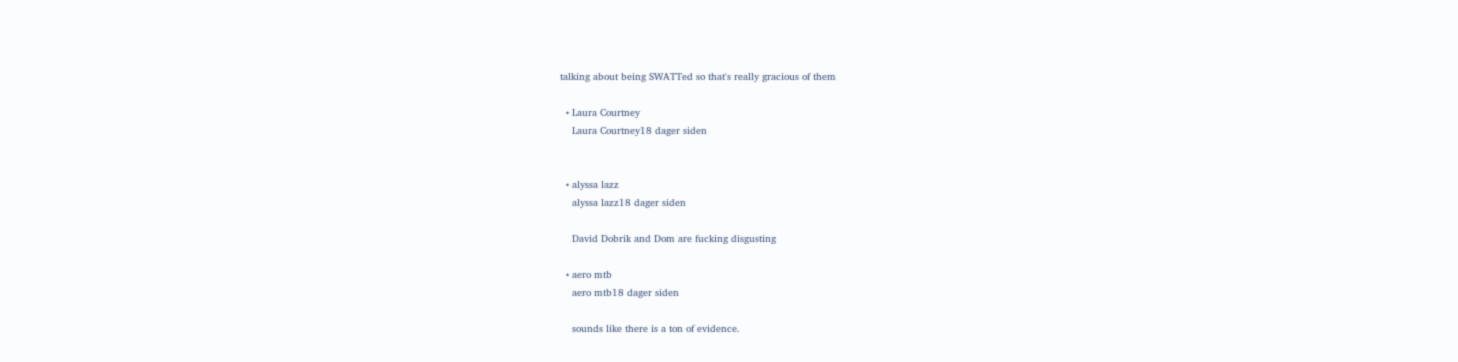talking about being SWATTed so that's really gracious of them

  • Laura Courtney
    Laura Courtney18 dager siden


  • alyssa lazz
    alyssa lazz18 dager siden

    David Dobrik and Dom are fucking disgusting

  • aero mtb
    aero mtb18 dager siden

    sounds like there is a ton of evidence.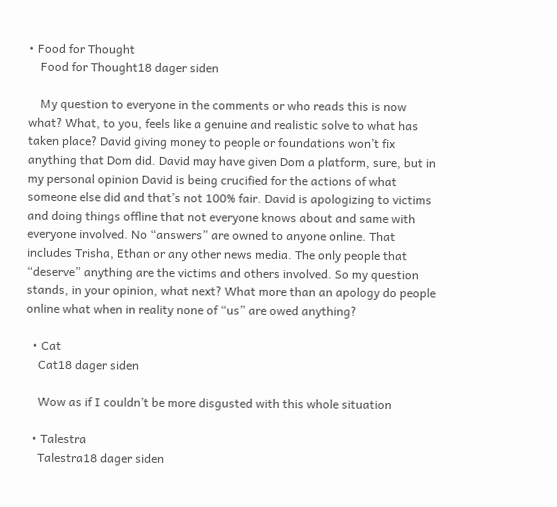• Food for Thought
    Food for Thought18 dager siden

    My question to everyone in the comments or who reads this is now what? What, to you, feels like a genuine and realistic solve to what has taken place? David giving money to people or foundations won’t fix anything that Dom did. David may have given Dom a platform, sure, but in my personal opinion David is being crucified for the actions of what someone else did and that’s not 100% fair. David is apologizing to victims and doing things offline that not everyone knows about and same with everyone involved. No “answers” are owned to anyone online. That includes Trisha, Ethan or any other news media. The only people that “deserve” anything are the victims and others involved. So my question stands, in your opinion, what next? What more than an apology do people online what when in reality none of “us” are owed anything?

  • Cat
    Cat18 dager siden

    Wow as if I couldn’t be more disgusted with this whole situation

  • Talestra
    Talestra18 dager siden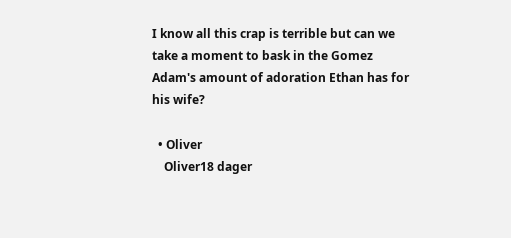I know all this crap is terrible but can we take a moment to bask in the Gomez Adam's amount of adoration Ethan has for his wife?

  • Oliver
    Oliver18 dager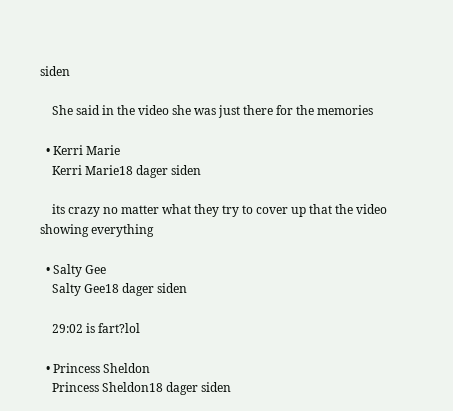siden

    She said in the video she was just there for the memories

  • Kerri Marie
    Kerri Marie18 dager siden

    its crazy no matter what they try to cover up that the video showing everything

  • Salty Gee
    Salty Gee18 dager siden

    29:02 is fart?lol

  • Princess Sheldon
    Princess Sheldon18 dager siden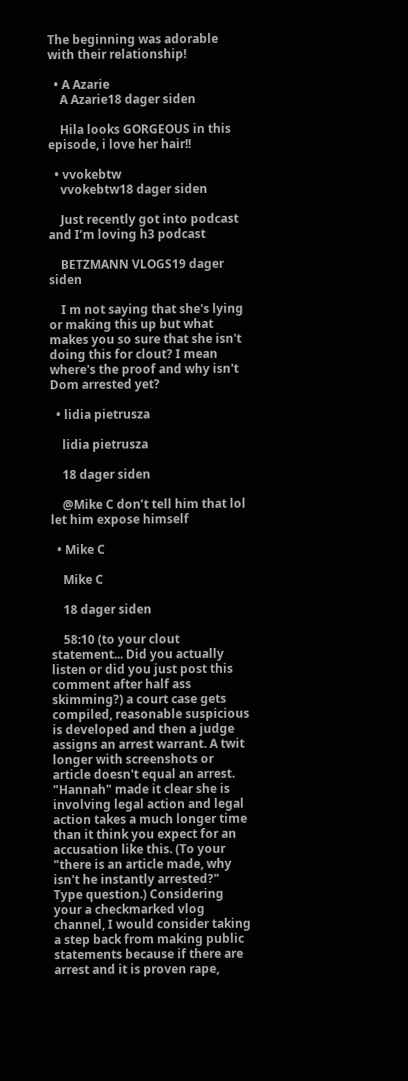The beginning was adorable with their relationship!

  • A Azarie
    A Azarie18 dager siden

    Hila looks GORGEOUS in this episode, i love her hair!!

  • vvokebtw
    vvokebtw18 dager siden

    Just recently got into podcast and I’m loving h3 podcast

    BETZMANN VLOGS19 dager siden

    I m not saying that she's lying or making this up but what makes you so sure that she isn't doing this for clout? I mean where's the proof and why isn't Dom arrested yet?

  • lidia pietrusza

    lidia pietrusza

    18 dager siden

    @Mike C don’t tell him that lol let him expose himself

  • Mike C

    Mike C

    18 dager siden

    58:10 (to your clout statement... Did you actually listen or did you just post this comment after half ass skimming?) a court case gets compiled, reasonable suspicious is developed and then a judge assigns an arrest warrant. A twit longer with screenshots or article doesn't equal an arrest. "Hannah" made it clear she is involving legal action and legal action takes a much longer time than it think you expect for an accusation like this. (To your "there is an article made, why isn't he instantly arrested?" Type question.) Considering your a checkmarked vlog channel, I would consider taking a step back from making public statements because if there are arrest and it is proven rape,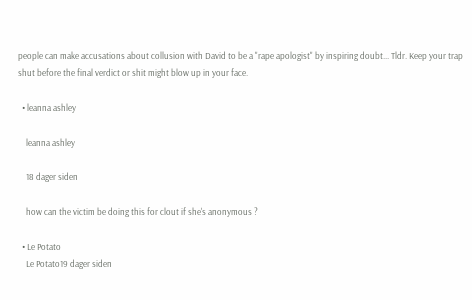people can make accusations about collusion with David to be a "rape apologist" by inspiring doubt... Tldr. Keep your trap shut before the final verdict or shit might blow up in your face.

  • leanna ashley

    leanna ashley

    18 dager siden

    how can the victim be doing this for clout if she's anonymous ?

  • Le Potato
    Le Potato19 dager siden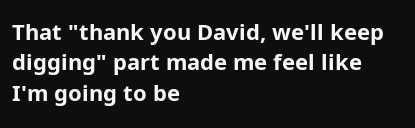That "thank you David, we'll keep digging" part made me feel like I'm going to be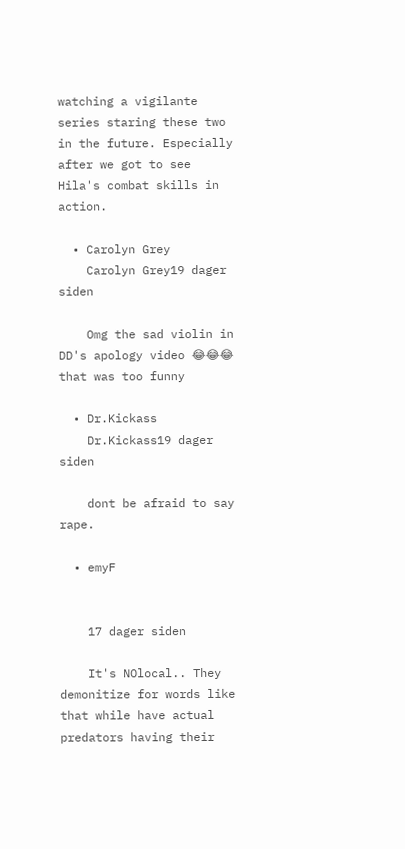watching a vigilante series staring these two in the future. Especially after we got to see Hila's combat skills in action.

  • Carolyn Grey
    Carolyn Grey19 dager siden

    Omg the sad violin in DD's apology video 😂😂😂 that was too funny

  • Dr.Kickass
    Dr.Kickass19 dager siden

    dont be afraid to say rape.

  • emyF


    17 dager siden

    It's NOlocal.. They demonitize for words like that while have actual predators having their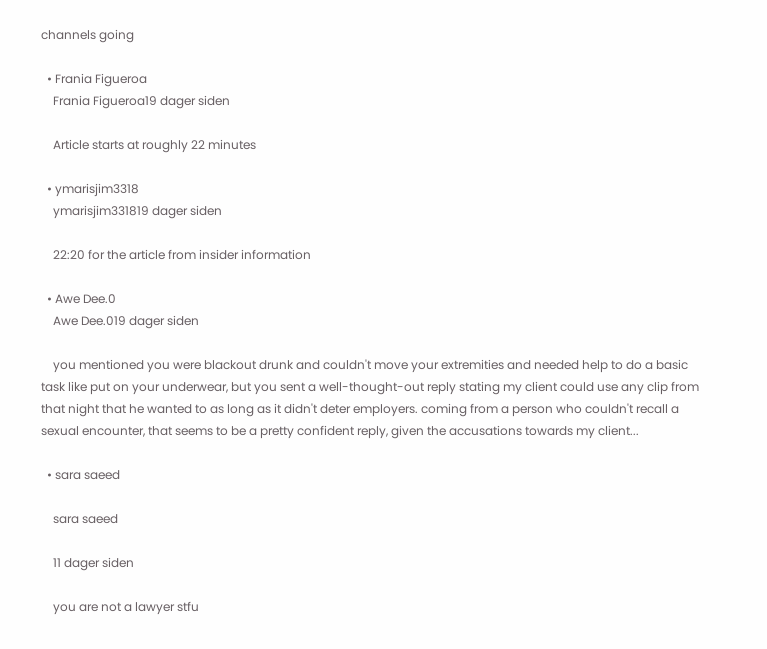channels going

  • Frania Figueroa
    Frania Figueroa19 dager siden

    Article starts at roughly 22 minutes

  • ymarisjim3318
    ymarisjim331819 dager siden

    22:20 for the article from insider information

  • Awe Dee.0
    Awe Dee.019 dager siden

    you mentioned you were blackout drunk and couldn't move your extremities and needed help to do a basic task like put on your underwear, but you sent a well-thought-out reply stating my client could use any clip from that night that he wanted to as long as it didn't deter employers. coming from a person who couldn't recall a sexual encounter, that seems to be a pretty confident reply, given the accusations towards my client...

  • sara saeed

    sara saeed

    11 dager siden

    you are not a lawyer stfu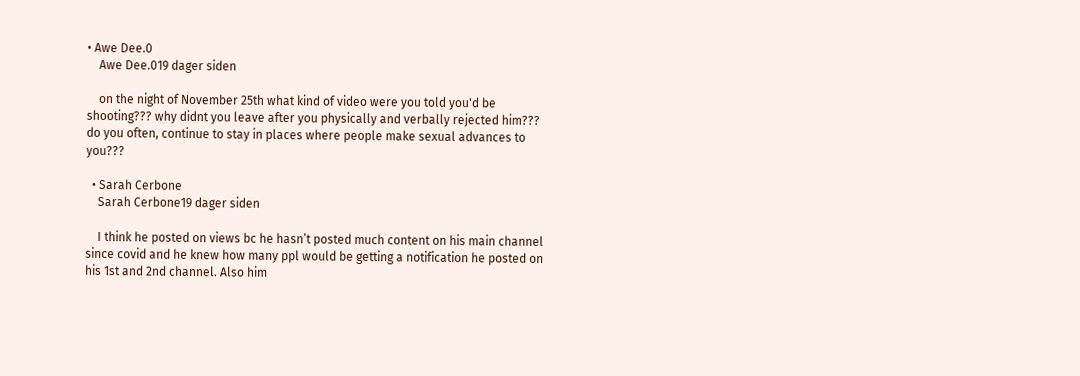• Awe Dee.0
    Awe Dee.019 dager siden

    on the night of November 25th what kind of video were you told you'd be shooting??? why didnt you leave after you physically and verbally rejected him??? do you often, continue to stay in places where people make sexual advances to you???

  • Sarah Cerbone
    Sarah Cerbone19 dager siden

    I think he posted on views bc he hasn’t posted much content on his main channel since covid and he knew how many ppl would be getting a notification he posted on his 1st and 2nd channel. Also him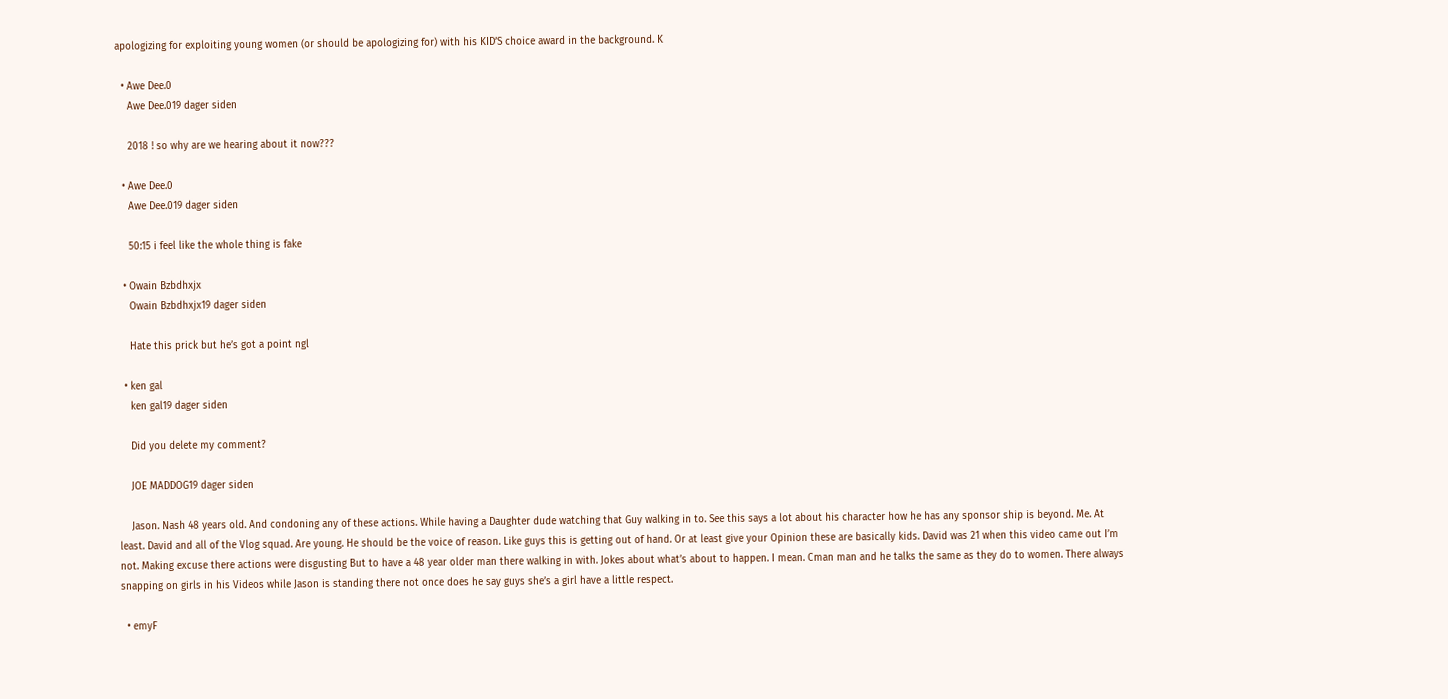apologizing for exploiting young women (or should be apologizing for) with his KID’S choice award in the background. K

  • Awe Dee.0
    Awe Dee.019 dager siden

    2018 ! so why are we hearing about it now???

  • Awe Dee.0
    Awe Dee.019 dager siden

    50:15 i feel like the whole thing is fake

  • Owain Bzbdhxjx
    Owain Bzbdhxjx19 dager siden

    Hate this prick but he’s got a point ngl

  • ken gal
    ken gal19 dager siden

    Did you delete my comment?

    JOE MADDOG19 dager siden

    Jason. Nash 48 years old. And condoning any of these actions. While having a Daughter dude watching that Guy walking in to. See this says a lot about his character how he has any sponsor ship is beyond. Me. At least. David and all of the Vlog squad. Are young. He should be the voice of reason. Like guys this is getting out of hand. Or at least give your Opinion these are basically kids. David was 21 when this video came out I’m not. Making excuse there actions were disgusting But to have a 48 year older man there walking in with. Jokes about what’s about to happen. I mean. Cman man and he talks the same as they do to women. There always snapping on girls in his Videos while Jason is standing there not once does he say guys she’s a girl have a little respect.

  • emyF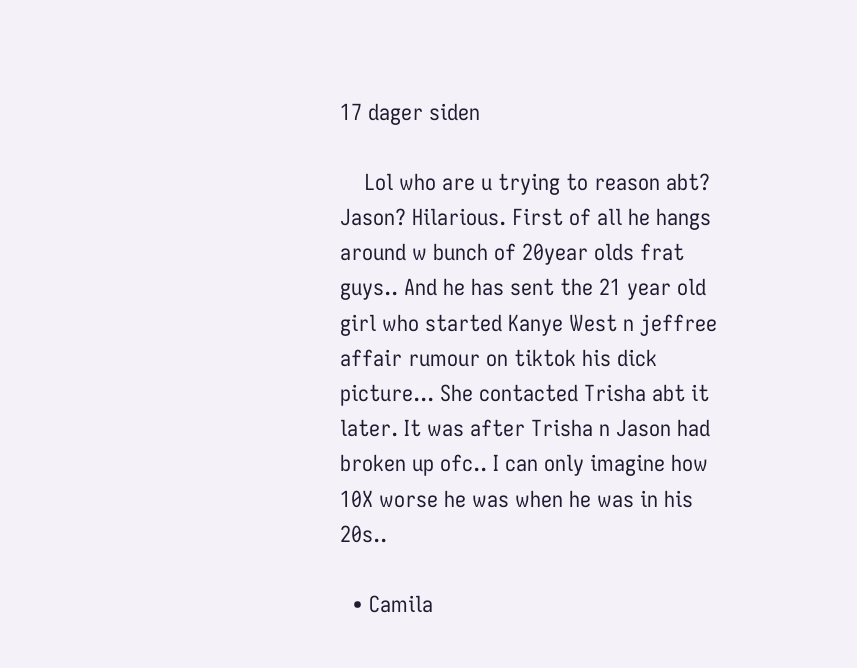17 dager siden

    Lol who are u trying to reason abt? Jason? Hilarious. First of all he hangs around w bunch of 20year olds frat guys.. And he has sent the 21 year old girl who started Kanye West n jeffree affair rumour on tiktok his dick picture... She contacted Trisha abt it later. It was after Trisha n Jason had broken up ofc.. I can only imagine how 10X worse he was when he was in his 20s..

  • Camila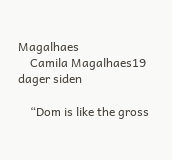Magalhaes
    Camila Magalhaes19 dager siden

    “Dom is like the gross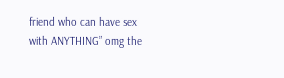friend who can have sex with ANYTHING” omg the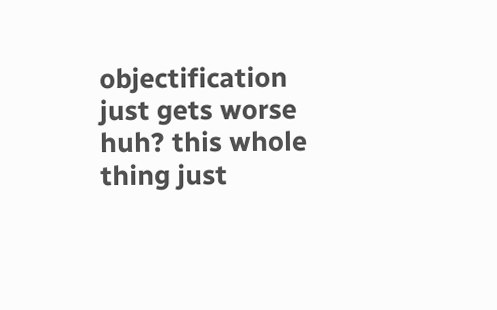objectification just gets worse huh? this whole thing just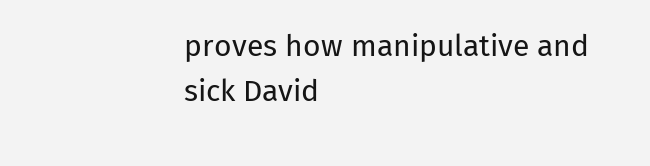proves how manipulative and sick David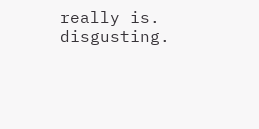really is. disgusting.